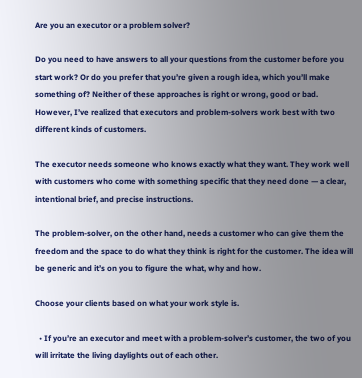Are you an executor or a problem solver?

Do you need to have answers to all your questions from the customer before you start work? Or do you prefer that you’re given a rough idea, which you’ll make something of? Neither of these approaches is right or wrong, good or bad. However, I’ve realized that executors and problem-solvers work best with two different kinds of customers.

The executor needs someone who knows exactly what they want. They work well with customers who come with something specific that they need done — a clear, intentional brief, and precise instructions.

The problem-solver, on the other hand, needs a customer who can give them the freedom and the space to do what they think is right for the customer. The idea will be generic and it’s on you to figure the what, why and how.

Choose your clients based on what your work style is.

  • If you’re an executor and meet with a problem-solver’s customer, the two of you will irritate the living daylights out of each other.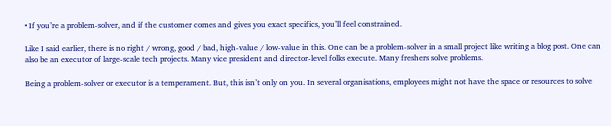• If you’re a problem-solver, and if the customer comes and gives you exact specifics, you’ll feel constrained.

Like I said earlier, there is no right / wrong, good / bad, high-value / low-value in this. One can be a problem-solver in a small project like writing a blog post. One can also be an executor of large-scale tech projects. Many vice president and director-level folks execute. Many freshers solve problems.

Being a problem-solver or executor is a temperament. But, this isn’t only on you. In several organisations, employees might not have the space or resources to solve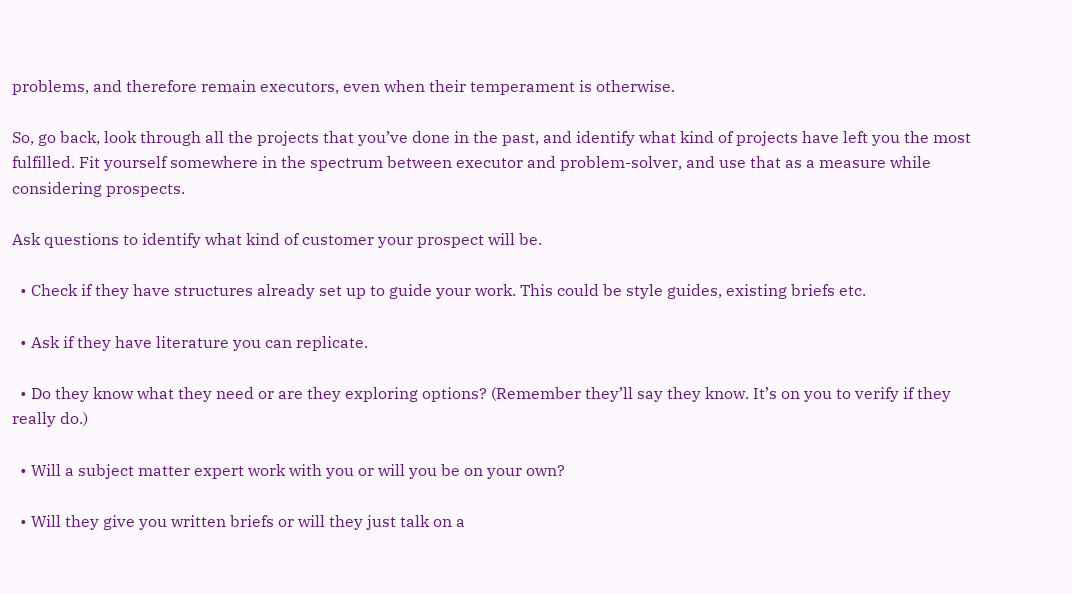problems, and therefore remain executors, even when their temperament is otherwise.

So, go back, look through all the projects that you’ve done in the past, and identify what kind of projects have left you the most fulfilled. Fit yourself somewhere in the spectrum between executor and problem-solver, and use that as a measure while considering prospects.

Ask questions to identify what kind of customer your prospect will be.

  • Check if they have structures already set up to guide your work. This could be style guides, existing briefs etc.

  • Ask if they have literature you can replicate.

  • Do they know what they need or are they exploring options? (Remember they’ll say they know. It’s on you to verify if they really do.)

  • Will a subject matter expert work with you or will you be on your own?

  • Will they give you written briefs or will they just talk on a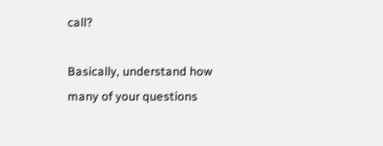call?

Basically, understand how many of your questions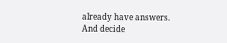already have answers. And decide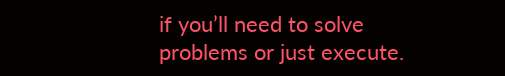if you’ll need to solve problems or just execute.